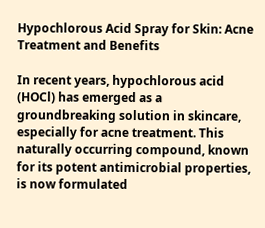Hypochlorous Acid Spray for Skin: Acne Treatment and Benefits

In recent years, hypochlorous acid (HOCl) has emerged as a groundbreaking solution in skincare, especially for acne treatment. This naturally occurring compound, known for its potent antimicrobial properties, is now formulated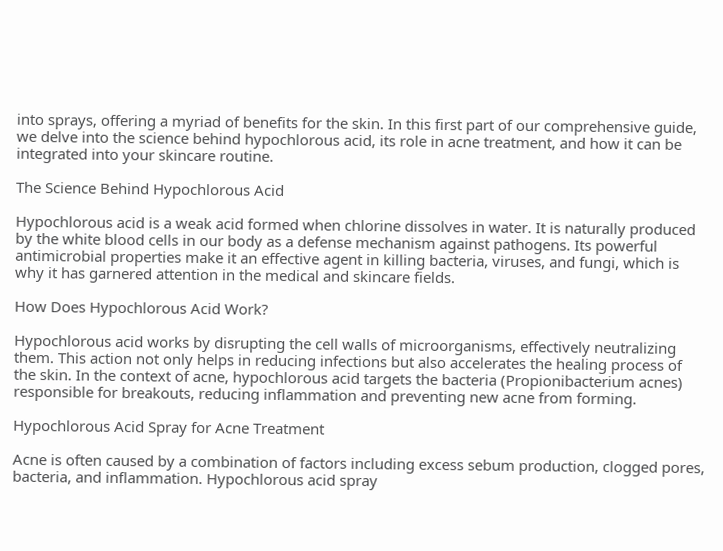into sprays, offering a myriad of benefits for the skin. In this first part of our comprehensive guide, we delve into the science behind hypochlorous acid, its role in acne treatment, and how it can be integrated into your skincare routine.

The Science Behind Hypochlorous Acid

Hypochlorous acid is a weak acid formed when chlorine dissolves in water. It is naturally produced by the white blood cells in our body as a defense mechanism against pathogens. Its powerful antimicrobial properties make it an effective agent in killing bacteria, viruses, and fungi, which is why it has garnered attention in the medical and skincare fields.

How Does Hypochlorous Acid Work?

Hypochlorous acid works by disrupting the cell walls of microorganisms, effectively neutralizing them. This action not only helps in reducing infections but also accelerates the healing process of the skin. In the context of acne, hypochlorous acid targets the bacteria (Propionibacterium acnes) responsible for breakouts, reducing inflammation and preventing new acne from forming.

Hypochlorous Acid Spray for Acne Treatment

Acne is often caused by a combination of factors including excess sebum production, clogged pores, bacteria, and inflammation. Hypochlorous acid spray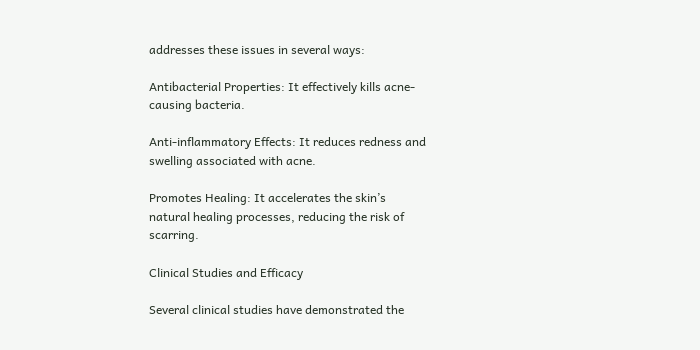addresses these issues in several ways:

Antibacterial Properties: It effectively kills acne-causing bacteria.

Anti-inflammatory Effects: It reduces redness and swelling associated with acne.

Promotes Healing: It accelerates the skin’s natural healing processes, reducing the risk of scarring.

Clinical Studies and Efficacy

Several clinical studies have demonstrated the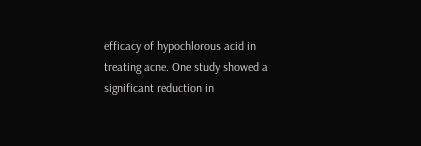efficacy of hypochlorous acid in treating acne. One study showed a significant reduction in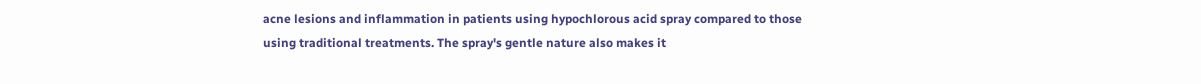acne lesions and inflammation in patients using hypochlorous acid spray compared to those using traditional treatments. The spray's gentle nature also makes it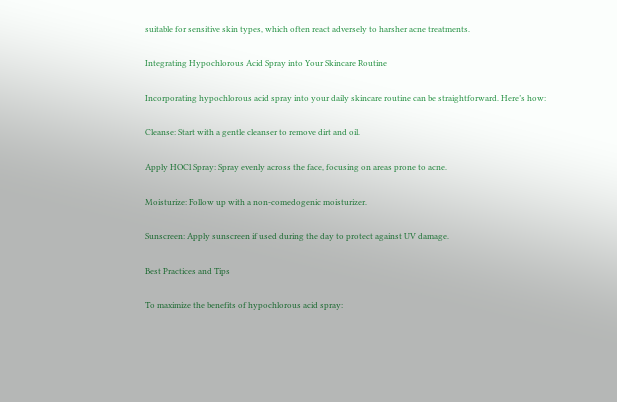suitable for sensitive skin types, which often react adversely to harsher acne treatments.

Integrating Hypochlorous Acid Spray into Your Skincare Routine

Incorporating hypochlorous acid spray into your daily skincare routine can be straightforward. Here’s how:

Cleanse: Start with a gentle cleanser to remove dirt and oil.

Apply HOCl Spray: Spray evenly across the face, focusing on areas prone to acne.

Moisturize: Follow up with a non-comedogenic moisturizer.

Sunscreen: Apply sunscreen if used during the day to protect against UV damage.

Best Practices and Tips

To maximize the benefits of hypochlorous acid spray: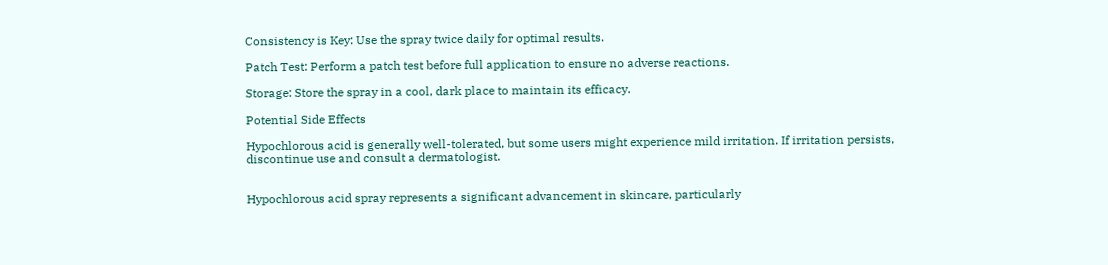Consistency is Key: Use the spray twice daily for optimal results.

Patch Test: Perform a patch test before full application to ensure no adverse reactions.

Storage: Store the spray in a cool, dark place to maintain its efficacy.

Potential Side Effects

Hypochlorous acid is generally well-tolerated, but some users might experience mild irritation. If irritation persists, discontinue use and consult a dermatologist.


Hypochlorous acid spray represents a significant advancement in skincare, particularly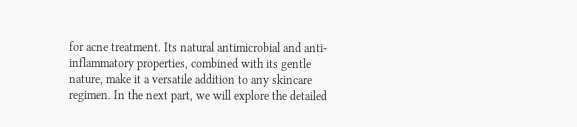for acne treatment. Its natural antimicrobial and anti-inflammatory properties, combined with its gentle nature, make it a versatile addition to any skincare regimen. In the next part, we will explore the detailed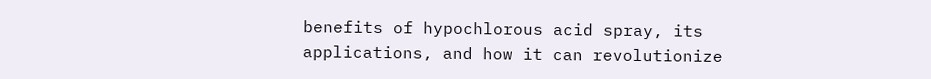benefits of hypochlorous acid spray, its applications, and how it can revolutionize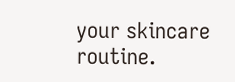your skincare routine.